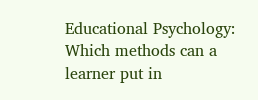Educational Psychology: Which methods can a learner put in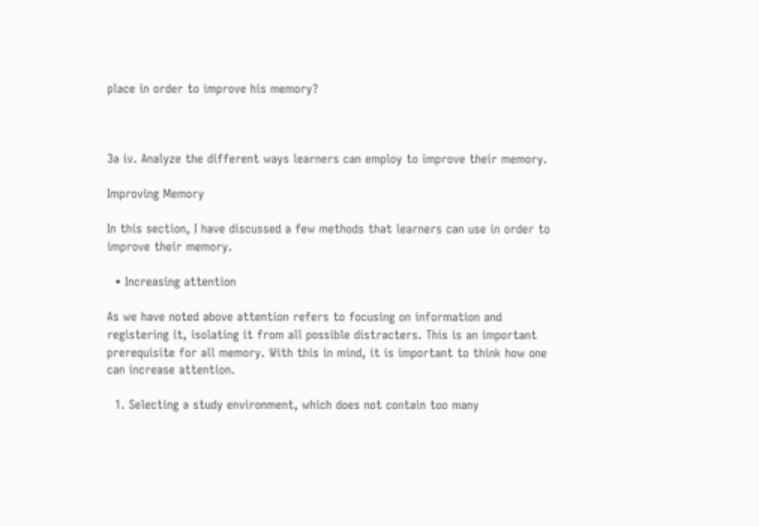place in order to improve his memory?



3a iv. Analyze the different ways learners can employ to improve their memory.

Improving Memory

In this section, I have discussed a few methods that learners can use in order to improve their memory.

  • Increasing attention

As we have noted above attention refers to focusing on information and registering it, isolating it from all possible distracters. This is an important prerequisite for all memory. With this in mind, it is important to think how one can increase attention.

  1. Selecting a study environment, which does not contain too many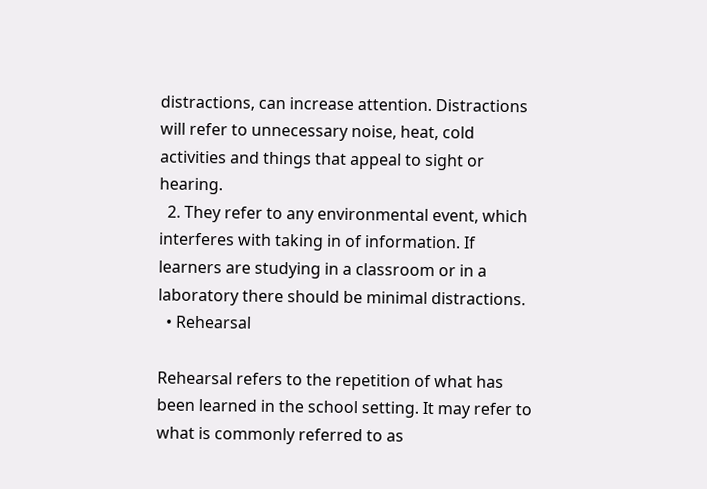distractions, can increase attention. Distractions will refer to unnecessary noise, heat, cold activities and things that appeal to sight or hearing.
  2. They refer to any environmental event, which interferes with taking in of information. If learners are studying in a classroom or in a laboratory there should be minimal distractions.
  • Rehearsal

Rehearsal refers to the repetition of what has been learned in the school setting. It may refer to what is commonly referred to as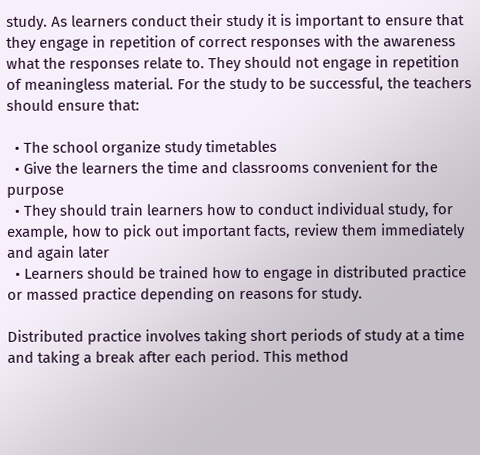study. As learners conduct their study it is important to ensure that they engage in repetition of correct responses with the awareness what the responses relate to. They should not engage in repetition of meaningless material. For the study to be successful, the teachers should ensure that:

  • The school organize study timetables
  • Give the learners the time and classrooms convenient for the purpose
  • They should train learners how to conduct individual study, for example, how to pick out important facts, review them immediately and again later
  • Learners should be trained how to engage in distributed practice or massed practice depending on reasons for study.

Distributed practice involves taking short periods of study at a time and taking a break after each period. This method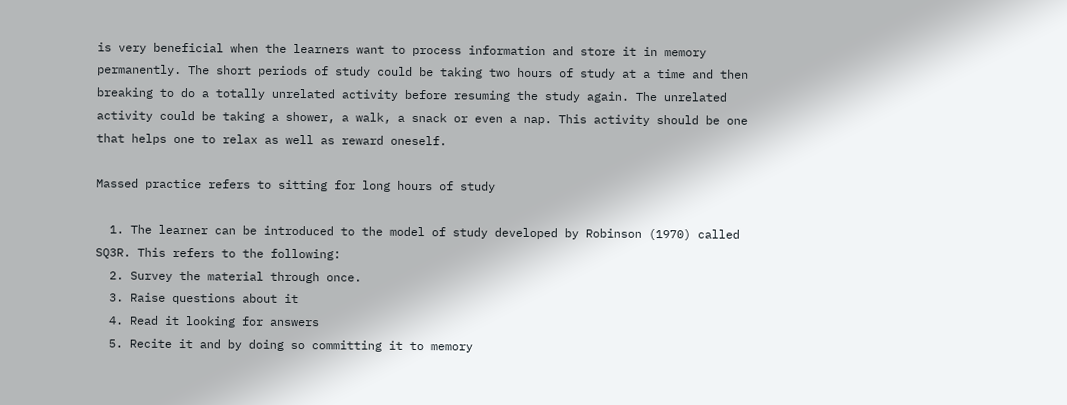is very beneficial when the learners want to process information and store it in memory permanently. The short periods of study could be taking two hours of study at a time and then breaking to do a totally unrelated activity before resuming the study again. The unrelated activity could be taking a shower, a walk, a snack or even a nap. This activity should be one that helps one to relax as well as reward oneself.

Massed practice refers to sitting for long hours of study

  1. The learner can be introduced to the model of study developed by Robinson (1970) called SQ3R. This refers to the following:
  2. Survey the material through once.
  3. Raise questions about it
  4. Read it looking for answers
  5. Recite it and by doing so committing it to memory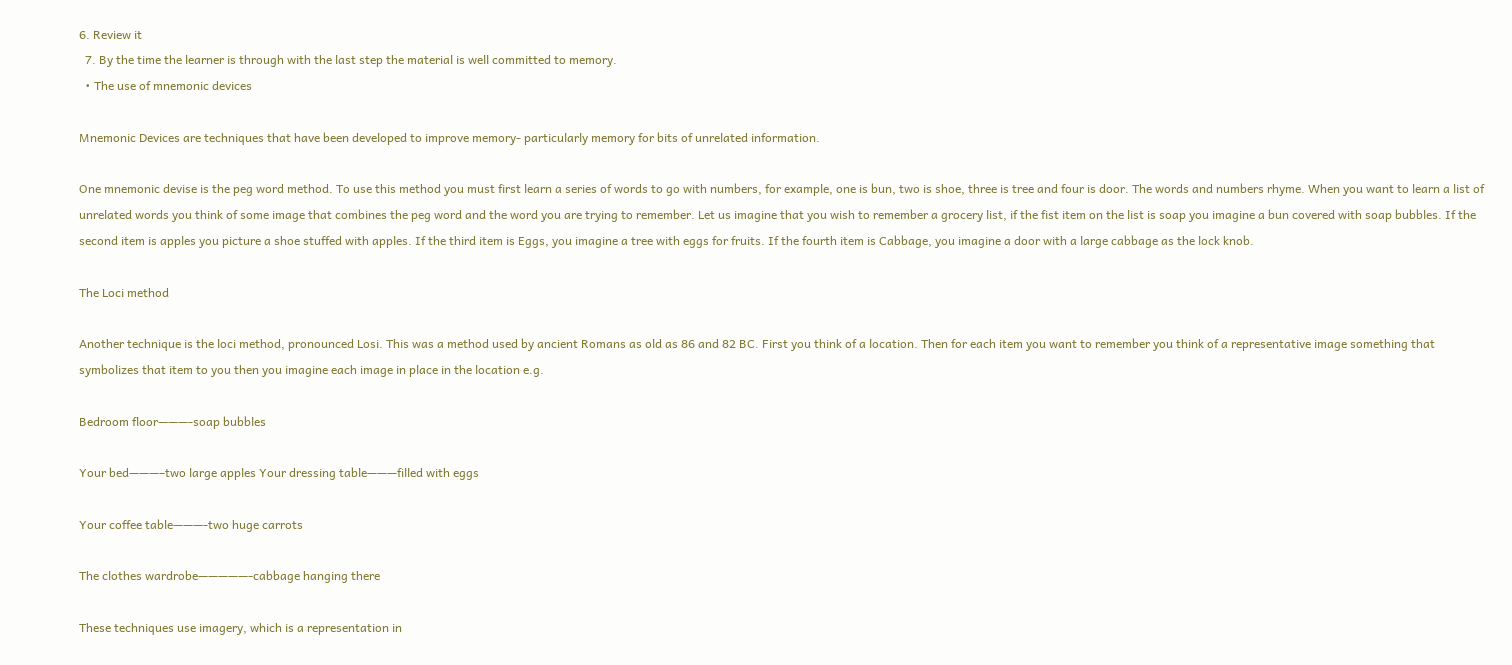6. Review it
  7. By the time the learner is through with the last step the material is well committed to memory.
  • The use of mnemonic devices

Mnemonic Devices are techniques that have been developed to improve memory- particularly memory for bits of unrelated information.

One mnemonic devise is the peg word method. To use this method you must first learn a series of words to go with numbers, for example, one is bun, two is shoe, three is tree and four is door. The words and numbers rhyme. When you want to learn a list of unrelated words you think of some image that combines the peg word and the word you are trying to remember. Let us imagine that you wish to remember a grocery list, if the fist item on the list is soap you imagine a bun covered with soap bubbles. If the second item is apples you picture a shoe stuffed with apples. If the third item is Eggs, you imagine a tree with eggs for fruits. If the fourth item is Cabbage, you imagine a door with a large cabbage as the lock knob.

The Loci method

Another technique is the loci method, pronounced Losi. This was a method used by ancient Romans as old as 86 and 82 BC. First you think of a location. Then for each item you want to remember you think of a representative image something that symbolizes that item to you then you imagine each image in place in the location e.g.

Bedroom floor———-soap bubbles

Your bed———–two large apples Your dressing table———filled with eggs

Your coffee table———-two huge carrots

The clothes wardrobe—————-cabbage hanging there

These techniques use imagery, which is a representation in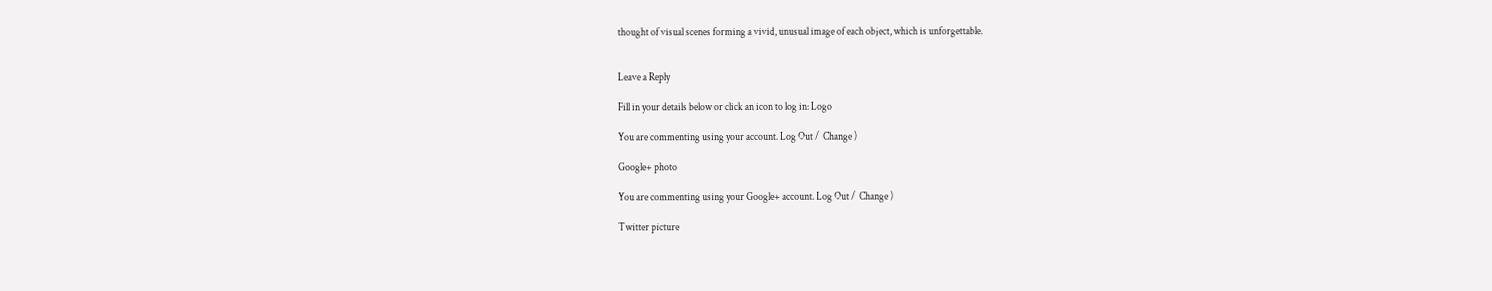thought of visual scenes forming a vivid, unusual image of each object, which is unforgettable.


Leave a Reply

Fill in your details below or click an icon to log in: Logo

You are commenting using your account. Log Out /  Change )

Google+ photo

You are commenting using your Google+ account. Log Out /  Change )

Twitter picture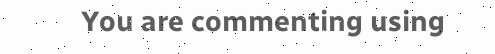You are commenting using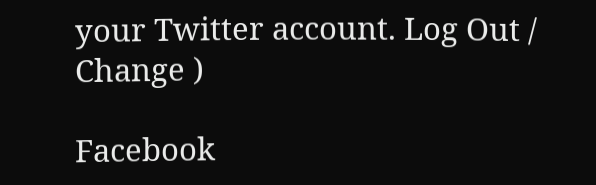your Twitter account. Log Out /  Change )

Facebook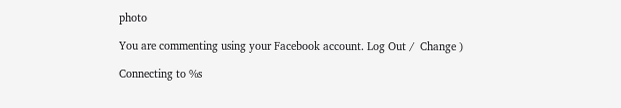photo

You are commenting using your Facebook account. Log Out /  Change )

Connecting to %s